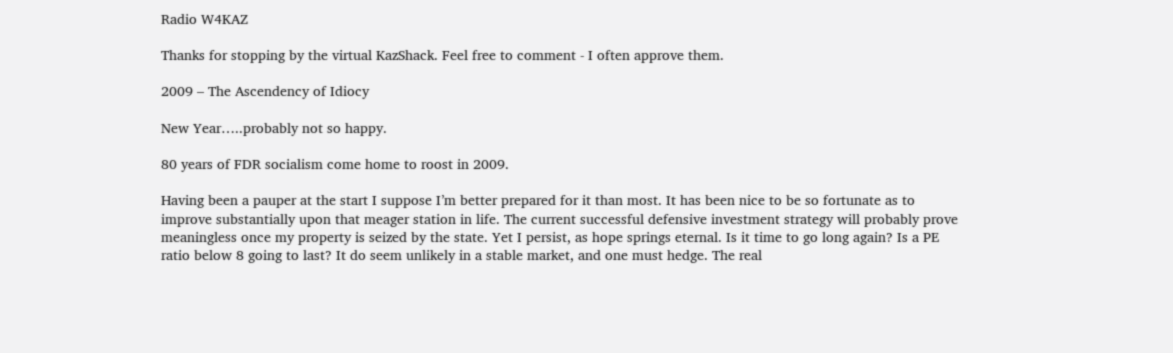Radio W4KAZ

Thanks for stopping by the virtual KazShack. Feel free to comment - I often approve them.

2009 – The Ascendency of Idiocy

New Year…..probably not so happy.

80 years of FDR socialism come home to roost in 2009.

Having been a pauper at the start I suppose I’m better prepared for it than most. It has been nice to be so fortunate as to improve substantially upon that meager station in life. The current successful defensive investment strategy will probably prove meaningless once my property is seized by the state. Yet I persist, as hope springs eternal. Is it time to go long again? Is a PE ratio below 8 going to last? It do seem unlikely in a stable market, and one must hedge. The real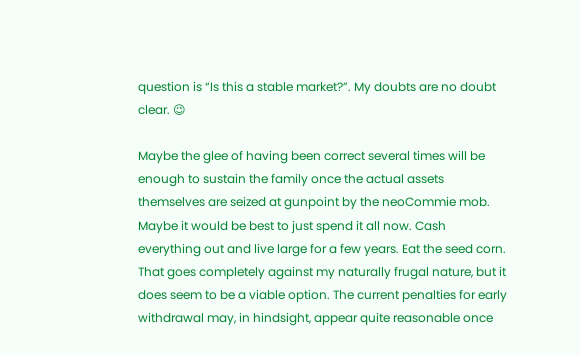question is “Is this a stable market?”. My doubts are no doubt clear. 😉

Maybe the glee of having been correct several times will be enough to sustain the family once the actual assets themselves are seized at gunpoint by the neoCommie mob. Maybe it would be best to just spend it all now. Cash everything out and live large for a few years. Eat the seed corn. That goes completely against my naturally frugal nature, but it does seem to be a viable option. The current penalties for early withdrawal may, in hindsight, appear quite reasonable once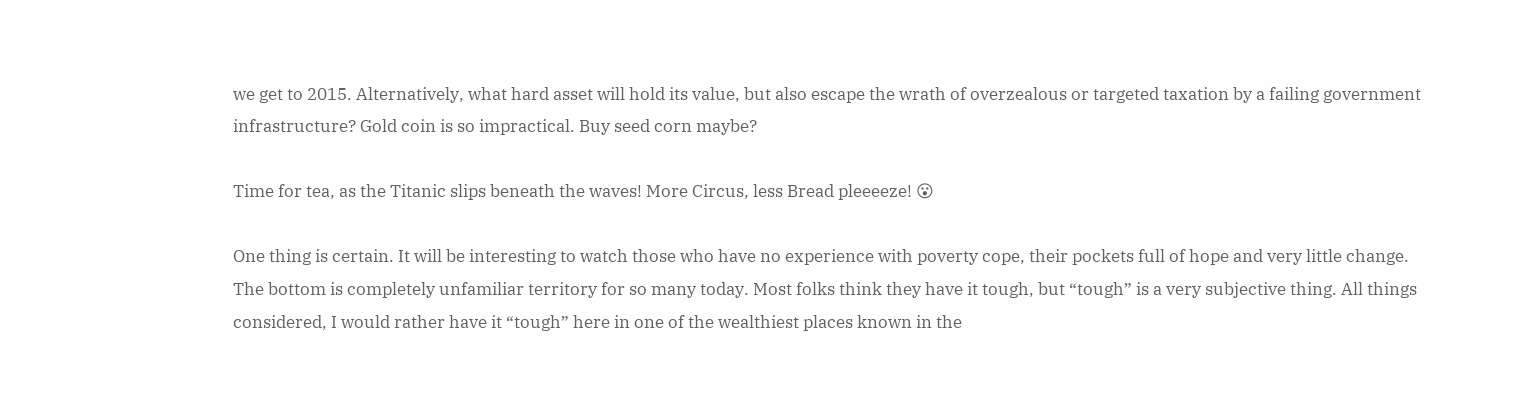we get to 2015. Alternatively, what hard asset will hold its value, but also escape the wrath of overzealous or targeted taxation by a failing government infrastructure? Gold coin is so impractical. Buy seed corn maybe?

Time for tea, as the Titanic slips beneath the waves! More Circus, less Bread pleeeeze! 😮

One thing is certain. It will be interesting to watch those who have no experience with poverty cope, their pockets full of hope and very little change. The bottom is completely unfamiliar territory for so many today. Most folks think they have it tough, but “tough” is a very subjective thing. All things considered, I would rather have it “tough” here in one of the wealthiest places known in the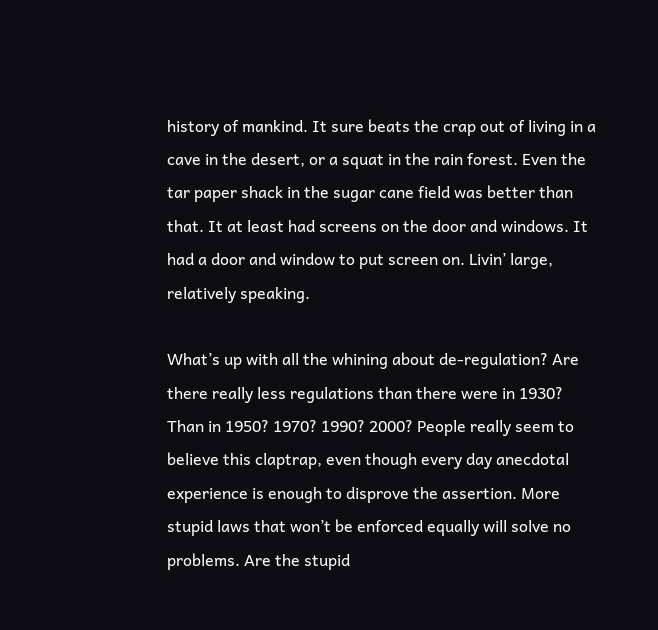history of mankind. It sure beats the crap out of living in a cave in the desert, or a squat in the rain forest. Even the tar paper shack in the sugar cane field was better than that. It at least had screens on the door and windows. It had a door and window to put screen on. Livin’ large, relatively speaking.

What’s up with all the whining about de-regulation? Are there really less regulations than there were in 1930? Than in 1950? 1970? 1990? 2000? People really seem to believe this claptrap, even though every day anecdotal experience is enough to disprove the assertion. More stupid laws that won’t be enforced equally will solve no problems. Are the stupid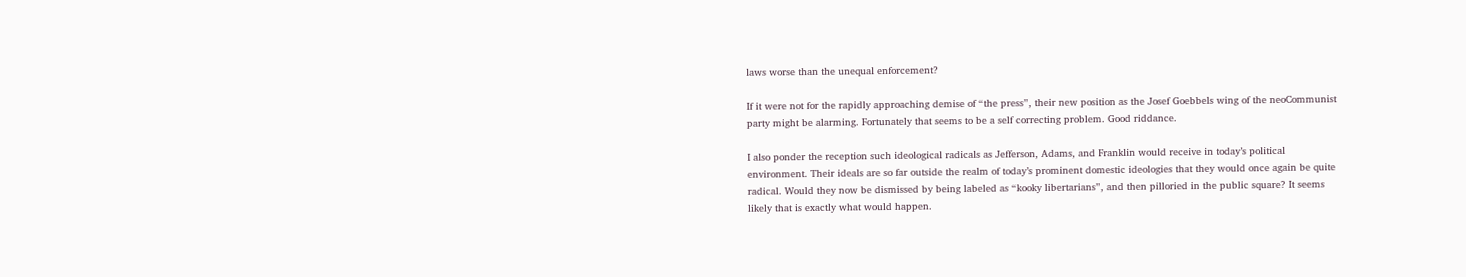laws worse than the unequal enforcement?

If it were not for the rapidly approaching demise of “the press”, their new position as the Josef Goebbels wing of the neoCommunist party might be alarming. Fortunately that seems to be a self correcting problem. Good riddance.

I also ponder the reception such ideological radicals as Jefferson, Adams, and Franklin would receive in today’s political environment. Their ideals are so far outside the realm of today’s prominent domestic ideologies that they would once again be quite radical. Would they now be dismissed by being labeled as “kooky libertarians”, and then pilloried in the public square? It seems likely that is exactly what would happen.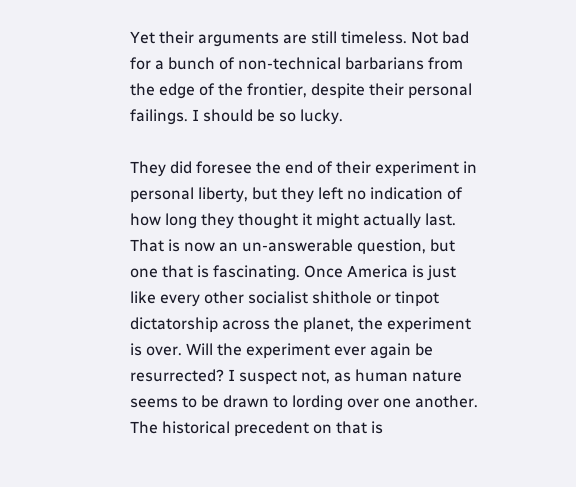Yet their arguments are still timeless. Not bad for a bunch of non-technical barbarians from the edge of the frontier, despite their personal failings. I should be so lucky.

They did foresee the end of their experiment in personal liberty, but they left no indication of how long they thought it might actually last. That is now an un-answerable question, but one that is fascinating. Once America is just like every other socialist shithole or tinpot dictatorship across the planet, the experiment is over. Will the experiment ever again be resurrected? I suspect not, as human nature seems to be drawn to lording over one another. The historical precedent on that is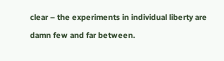clear – the experiments in individual liberty are damn few and far between.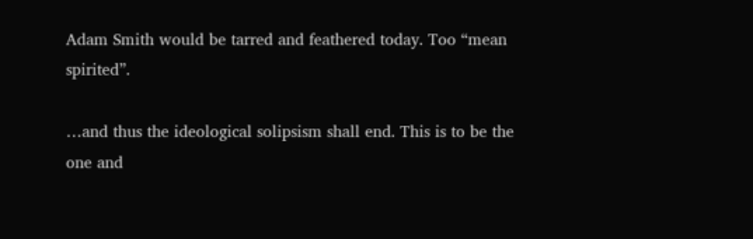Adam Smith would be tarred and feathered today. Too “mean spirited”.

…and thus the ideological solipsism shall end. This is to be the one and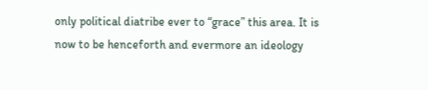only political diatribe ever to “grace” this area. It is now to be henceforth and evermore an ideology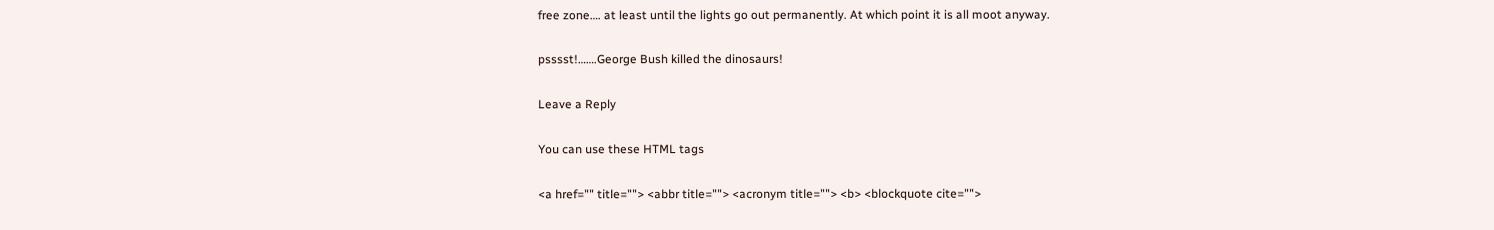free zone…. at least until the lights go out permanently. At which point it is all moot anyway.

psssst!…….George Bush killed the dinosaurs!

Leave a Reply

You can use these HTML tags

<a href="" title=""> <abbr title=""> <acronym title=""> <b> <blockquote cite="">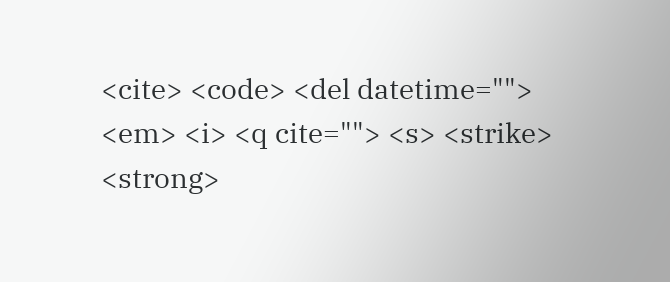<cite> <code> <del datetime=""> <em> <i> <q cite=""> <s> <strike> <strong>